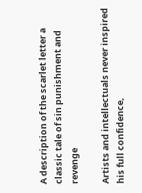A description of the scarlet letter a classic tale of sin punishment and revenge

Artists and intellectuals never inspired his full confidence,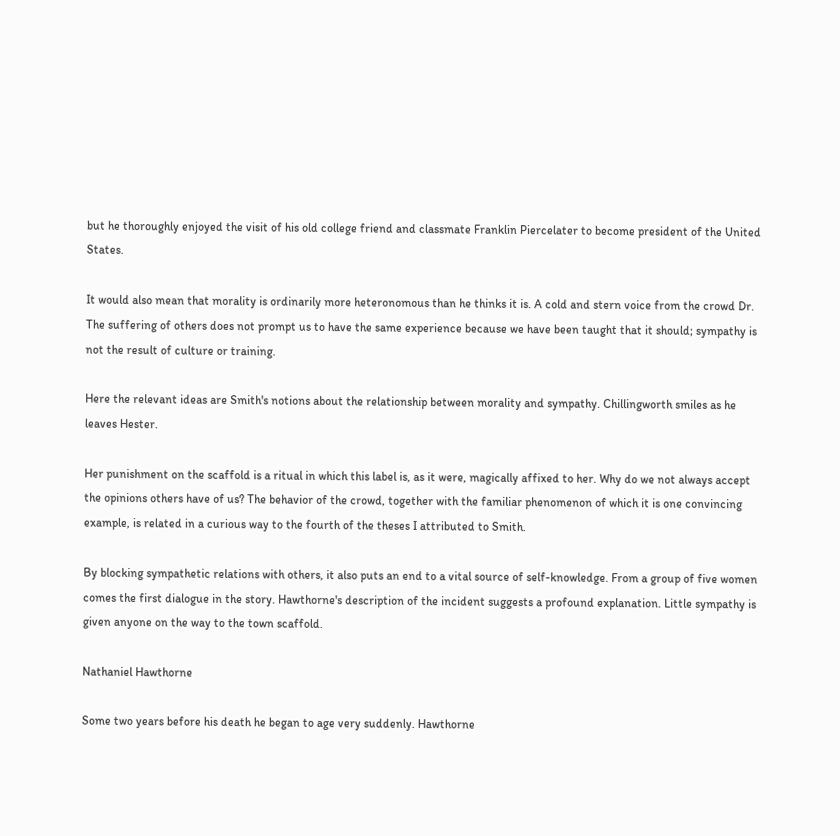but he thoroughly enjoyed the visit of his old college friend and classmate Franklin Piercelater to become president of the United States.

It would also mean that morality is ordinarily more heteronomous than he thinks it is. A cold and stern voice from the crowd Dr. The suffering of others does not prompt us to have the same experience because we have been taught that it should; sympathy is not the result of culture or training.

Here the relevant ideas are Smith's notions about the relationship between morality and sympathy. Chillingworth smiles as he leaves Hester.

Her punishment on the scaffold is a ritual in which this label is, as it were, magically affixed to her. Why do we not always accept the opinions others have of us? The behavior of the crowd, together with the familiar phenomenon of which it is one convincing example, is related in a curious way to the fourth of the theses I attributed to Smith.

By blocking sympathetic relations with others, it also puts an end to a vital source of self-knowledge. From a group of five women comes the first dialogue in the story. Hawthorne's description of the incident suggests a profound explanation. Little sympathy is given anyone on the way to the town scaffold.

Nathaniel Hawthorne

Some two years before his death he began to age very suddenly. Hawthorne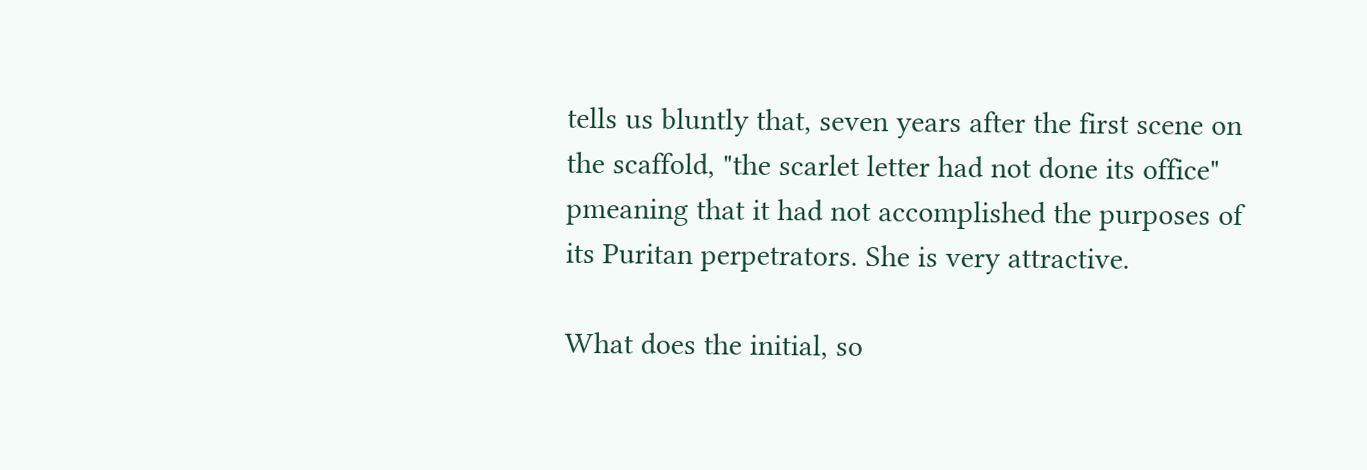tells us bluntly that, seven years after the first scene on the scaffold, "the scarlet letter had not done its office" pmeaning that it had not accomplished the purposes of its Puritan perpetrators. She is very attractive.

What does the initial, so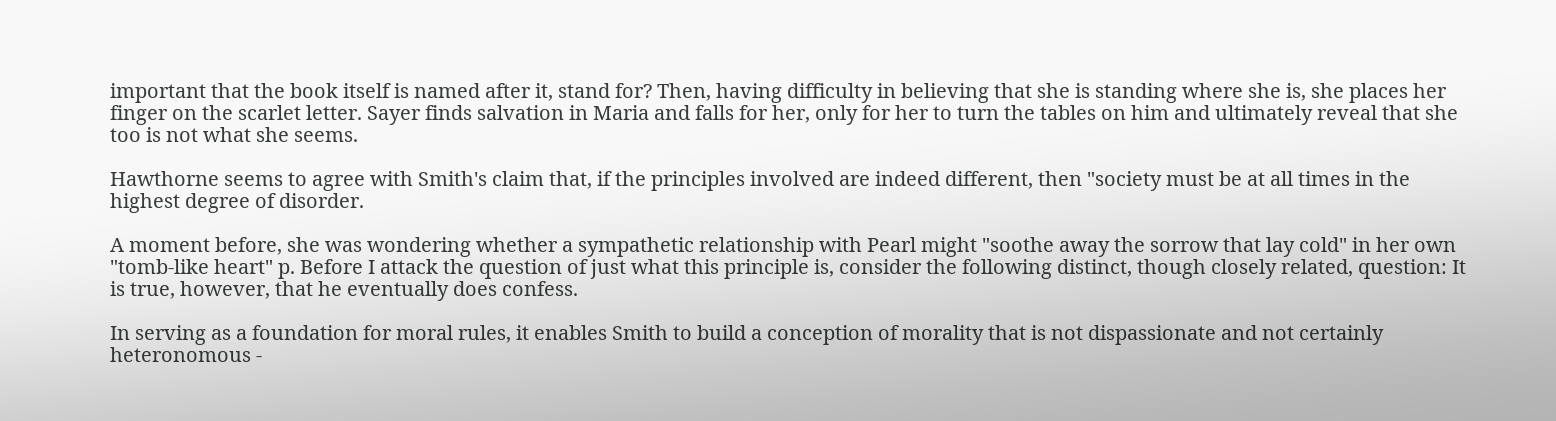important that the book itself is named after it, stand for? Then, having difficulty in believing that she is standing where she is, she places her finger on the scarlet letter. Sayer finds salvation in Maria and falls for her, only for her to turn the tables on him and ultimately reveal that she too is not what she seems.

Hawthorne seems to agree with Smith's claim that, if the principles involved are indeed different, then "society must be at all times in the highest degree of disorder.

A moment before, she was wondering whether a sympathetic relationship with Pearl might "soothe away the sorrow that lay cold" in her own "tomb-like heart" p. Before I attack the question of just what this principle is, consider the following distinct, though closely related, question: It is true, however, that he eventually does confess.

In serving as a foundation for moral rules, it enables Smith to build a conception of morality that is not dispassionate and not certainly heteronomous -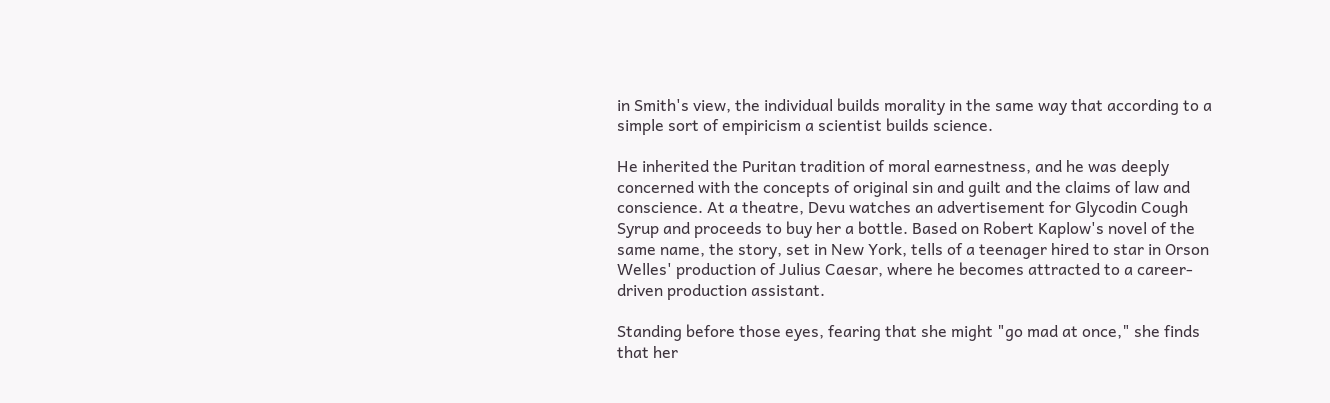in Smith's view, the individual builds morality in the same way that according to a simple sort of empiricism a scientist builds science.

He inherited the Puritan tradition of moral earnestness, and he was deeply concerned with the concepts of original sin and guilt and the claims of law and conscience. At a theatre, Devu watches an advertisement for Glycodin Cough Syrup and proceeds to buy her a bottle. Based on Robert Kaplow's novel of the same name, the story, set in New York, tells of a teenager hired to star in Orson Welles' production of Julius Caesar, where he becomes attracted to a career-driven production assistant.

Standing before those eyes, fearing that she might "go mad at once," she finds that her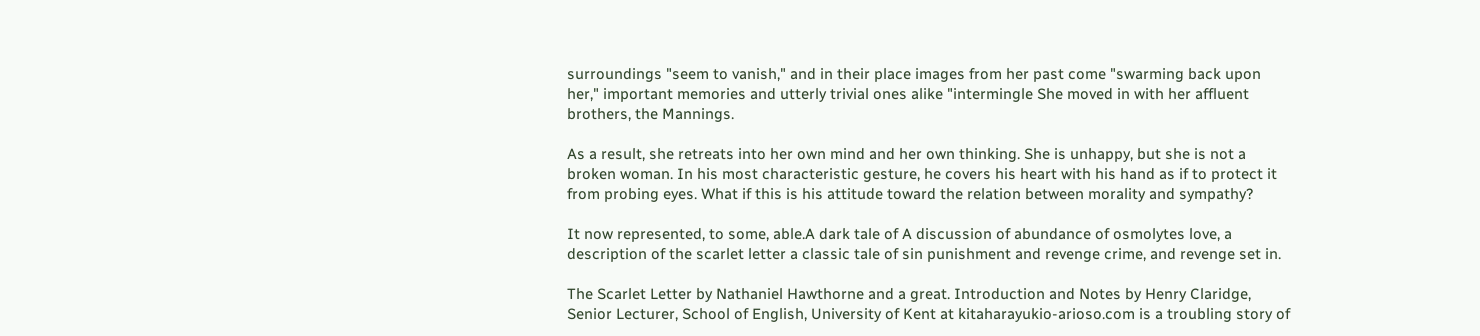surroundings "seem to vanish," and in their place images from her past come "swarming back upon her," important memories and utterly trivial ones alike "intermingle She moved in with her affluent brothers, the Mannings.

As a result, she retreats into her own mind and her own thinking. She is unhappy, but she is not a broken woman. In his most characteristic gesture, he covers his heart with his hand as if to protect it from probing eyes. What if this is his attitude toward the relation between morality and sympathy?

It now represented, to some, able.A dark tale of A discussion of abundance of osmolytes love, a description of the scarlet letter a classic tale of sin punishment and revenge crime, and revenge set in.

The Scarlet Letter by Nathaniel Hawthorne and a great. Introduction and Notes by Henry Claridge, Senior Lecturer, School of English, University of Kent at kitaharayukio-arioso.com is a troubling story of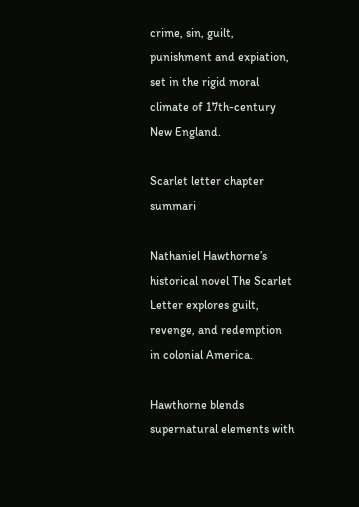crime, sin, guilt, punishment and expiation, set in the rigid moral climate of 17th-century New England.

Scarlet letter chapter summari

Nathaniel Hawthorne’s historical novel The Scarlet Letter explores guilt, revenge, and redemption in colonial America.

Hawthorne blends supernatural elements with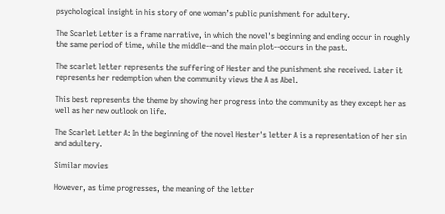psychological insight in his story of one woman’s public punishment for adultery.

The Scarlet Letter is a frame narrative, in which the novel's beginning and ending occur in roughly the same period of time, while the middle--and the main plot--occurs in the past.

The scarlet letter represents the suffering of Hester and the punishment she received. Later it represents her redemption when the community views the A as Abel.

This best represents the theme by showing her progress into the community as they except her as well as her new outlook on life.

The Scarlet Letter A: In the beginning of the novel Hester's letter A is a representation of her sin and adultery.

Similar movies

However, as time progresses, the meaning of the letter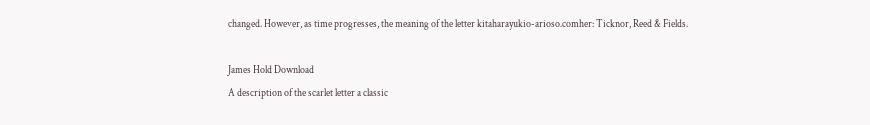changed. However, as time progresses, the meaning of the letter kitaharayukio-arioso.comher: Ticknor, Reed & Fields.

James Hold Download
A description of the scarlet letter a classic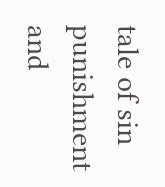tale of sin punishment and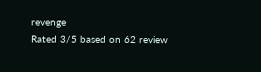revenge
Rated 3/5 based on 62 review